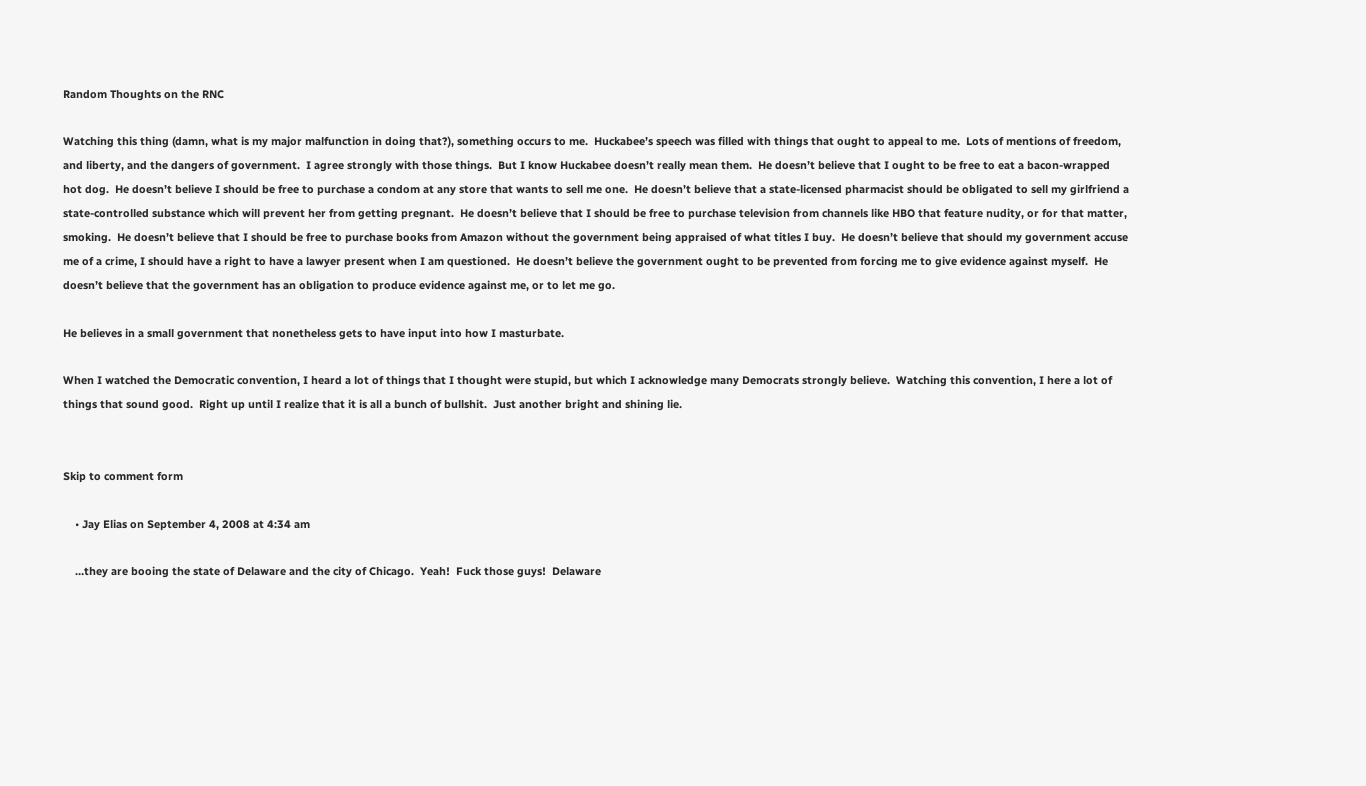Random Thoughts on the RNC

Watching this thing (damn, what is my major malfunction in doing that?), something occurs to me.  Huckabee’s speech was filled with things that ought to appeal to me.  Lots of mentions of freedom, and liberty, and the dangers of government.  I agree strongly with those things.  But I know Huckabee doesn’t really mean them.  He doesn’t believe that I ought to be free to eat a bacon-wrapped hot dog.  He doesn’t believe I should be free to purchase a condom at any store that wants to sell me one.  He doesn’t believe that a state-licensed pharmacist should be obligated to sell my girlfriend a state-controlled substance which will prevent her from getting pregnant.  He doesn’t believe that I should be free to purchase television from channels like HBO that feature nudity, or for that matter, smoking.  He doesn’t believe that I should be free to purchase books from Amazon without the government being appraised of what titles I buy.  He doesn’t believe that should my government accuse me of a crime, I should have a right to have a lawyer present when I am questioned.  He doesn’t believe the government ought to be prevented from forcing me to give evidence against myself.  He doesn’t believe that the government has an obligation to produce evidence against me, or to let me go.

He believes in a small government that nonetheless gets to have input into how I masturbate.

When I watched the Democratic convention, I heard a lot of things that I thought were stupid, but which I acknowledge many Democrats strongly believe.  Watching this convention, I here a lot of things that sound good.  Right up until I realize that it is all a bunch of bullshit.  Just another bright and shining lie.


Skip to comment form

    • Jay Elias on September 4, 2008 at 4:34 am

    …they are booing the state of Delaware and the city of Chicago.  Yeah!  Fuck those guys!  Delaware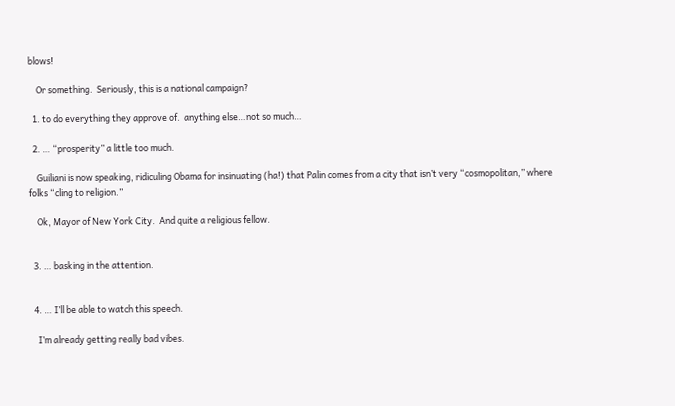blows!

    Or something.  Seriously, this is a national campaign?

  1. to do everything they approve of.  anything else…not so much…

  2. … “prosperity” a little too much.

    Guiliani is now speaking, ridiculing Obama for insinuating (ha!) that Palin comes from a city that isn’t very “cosmopolitan,” where folks “cling to religion.”

    Ok, Mayor of New York City.  And quite a religious fellow.


  3. … basking in the attention.


  4. … I’ll be able to watch this speech.

    I’m already getting really bad vibes.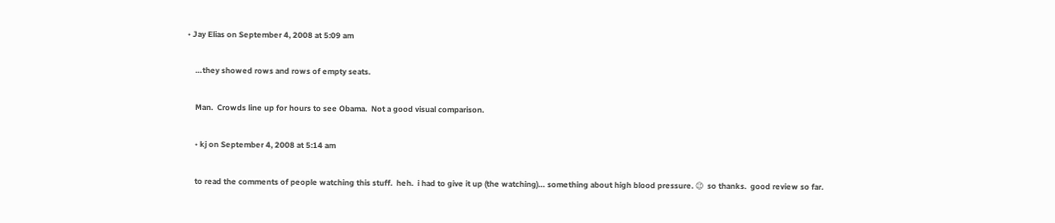• Jay Elias on September 4, 2008 at 5:09 am

    …they showed rows and rows of empty seats.

    Man.  Crowds line up for hours to see Obama.  Not a good visual comparison.

    • kj on September 4, 2008 at 5:14 am

    to read the comments of people watching this stuff.  heh.  i had to give it up (the watching)… something about high blood pressure. 😉  so thanks.  good review so far.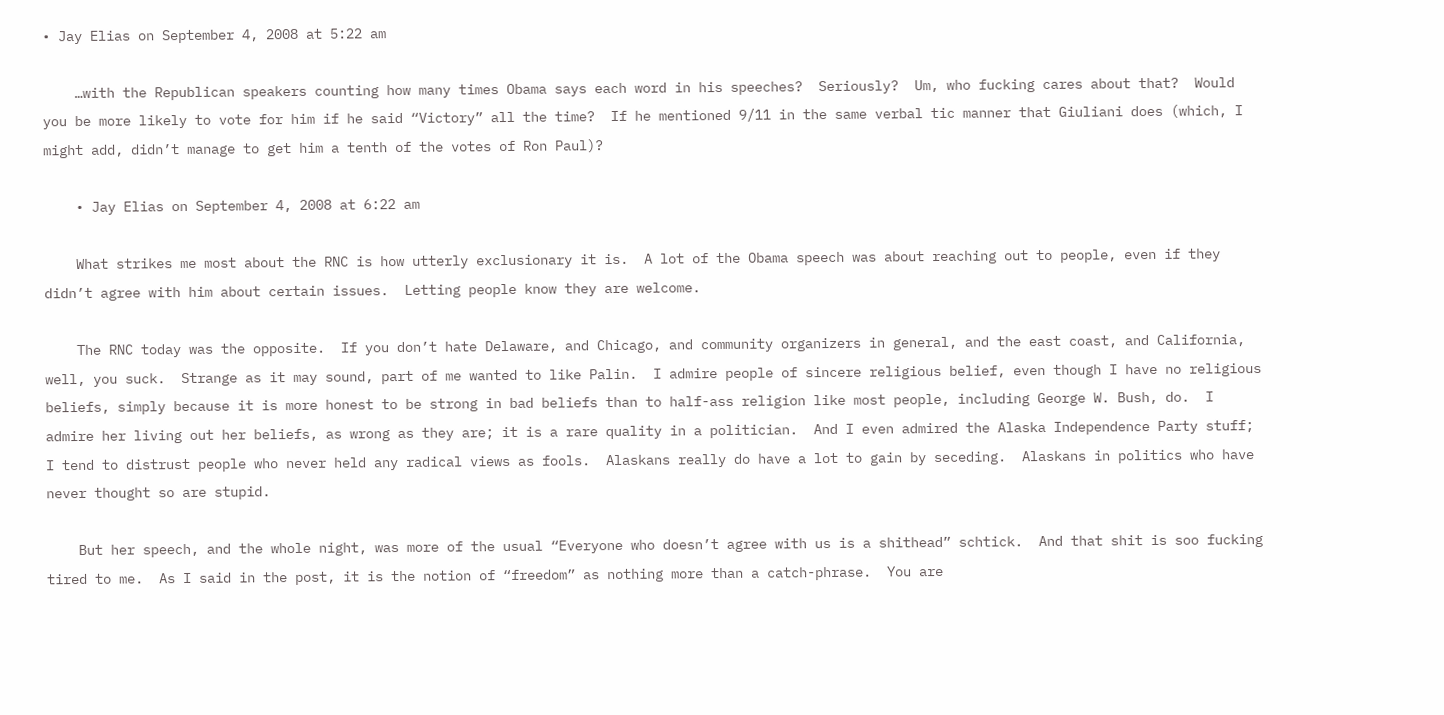• Jay Elias on September 4, 2008 at 5:22 am

    …with the Republican speakers counting how many times Obama says each word in his speeches?  Seriously?  Um, who fucking cares about that?  Would you be more likely to vote for him if he said “Victory” all the time?  If he mentioned 9/11 in the same verbal tic manner that Giuliani does (which, I might add, didn’t manage to get him a tenth of the votes of Ron Paul)?

    • Jay Elias on September 4, 2008 at 6:22 am

    What strikes me most about the RNC is how utterly exclusionary it is.  A lot of the Obama speech was about reaching out to people, even if they didn’t agree with him about certain issues.  Letting people know they are welcome.

    The RNC today was the opposite.  If you don’t hate Delaware, and Chicago, and community organizers in general, and the east coast, and California, well, you suck.  Strange as it may sound, part of me wanted to like Palin.  I admire people of sincere religious belief, even though I have no religious beliefs, simply because it is more honest to be strong in bad beliefs than to half-ass religion like most people, including George W. Bush, do.  I admire her living out her beliefs, as wrong as they are; it is a rare quality in a politician.  And I even admired the Alaska Independence Party stuff; I tend to distrust people who never held any radical views as fools.  Alaskans really do have a lot to gain by seceding.  Alaskans in politics who have never thought so are stupid.

    But her speech, and the whole night, was more of the usual “Everyone who doesn’t agree with us is a shithead” schtick.  And that shit is soo fucking tired to me.  As I said in the post, it is the notion of “freedom” as nothing more than a catch-phrase.  You are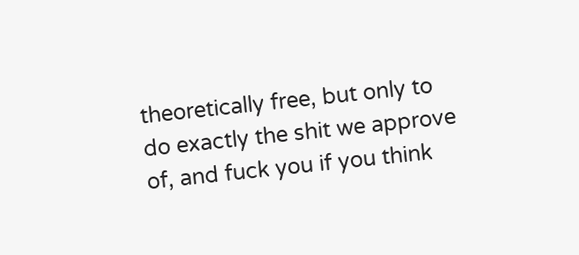theoretically free, but only to do exactly the shit we approve of, and fuck you if you think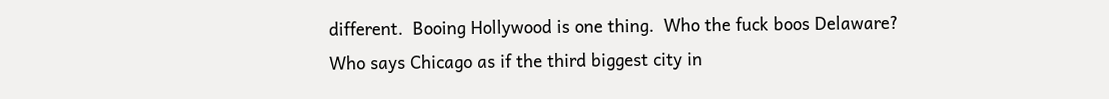different.  Booing Hollywood is one thing.  Who the fuck boos Delaware?  Who says Chicago as if the third biggest city in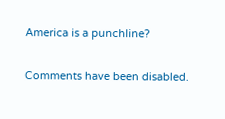America is a punchline?

Comments have been disabled.